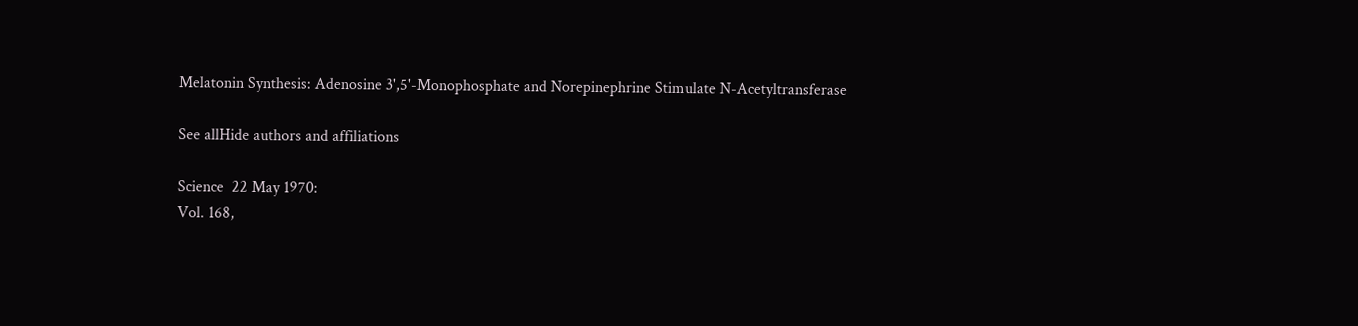Melatonin Synthesis: Adenosine 3',5'-Monophosphate and Norepinephrine Stimulate N-Acetyltransferase

See allHide authors and affiliations

Science  22 May 1970:
Vol. 168,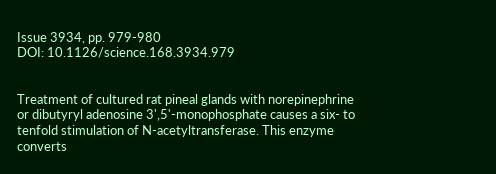Issue 3934, pp. 979-980
DOI: 10.1126/science.168.3934.979


Treatment of cultured rat pineal glands with norepinephrine or dibutyryl adenosine 3',5'-monophosphate causes a six- to tenfold stimulation of N-acetyltransferase. This enzyme converts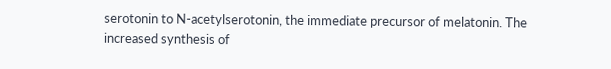serotonin to N-acetylserotonin, the immediate precursor of melatonin. The increased synthesis of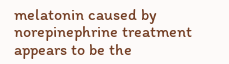melatonin caused by norepinephrine treatment appears to be the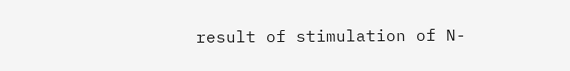result of stimulation of N-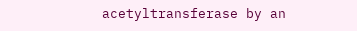acetyltransferase by an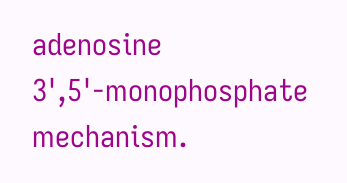adenosine 3',5'-monophosphate mechanism.